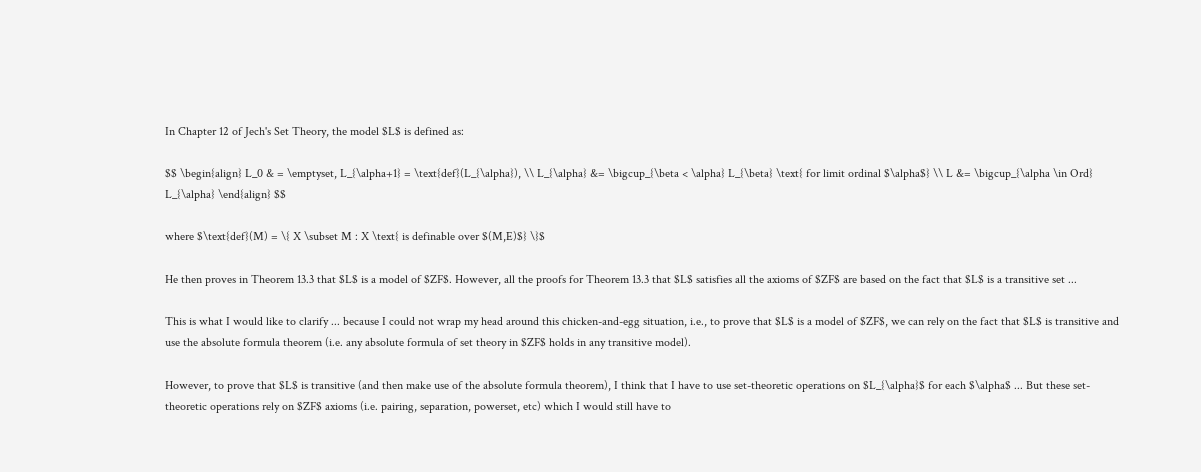In Chapter 12 of Jech's Set Theory, the model $L$ is defined as:

$$ \begin{align} L_0 & = \emptyset, L_{\alpha+1} = \text{def}(L_{\alpha}), \\ L_{\alpha} &= \bigcup_{\beta < \alpha} L_{\beta} \text{ for limit ordinal $\alpha$} \\ L &= \bigcup_{\alpha \in Ord} L_{\alpha} \end{align} $$

where $\text{def}(M) = \{ X \subset M : X \text{ is definable over $(M,E)$} \}$

He then proves in Theorem 13.3 that $L$ is a model of $ZF$. However, all the proofs for Theorem 13.3 that $L$ satisfies all the axioms of $ZF$ are based on the fact that $L$ is a transitive set ...

This is what I would like to clarify ... because I could not wrap my head around this chicken-and-egg situation, i.e., to prove that $L$ is a model of $ZF$, we can rely on the fact that $L$ is transitive and use the absolute formula theorem (i.e. any absolute formula of set theory in $ZF$ holds in any transitive model).

However, to prove that $L$ is transitive (and then make use of the absolute formula theorem), I think that I have to use set-theoretic operations on $L_{\alpha}$ for each $\alpha$ ... But these set-theoretic operations rely on $ZF$ axioms (i.e. pairing, separation, powerset, etc) which I would still have to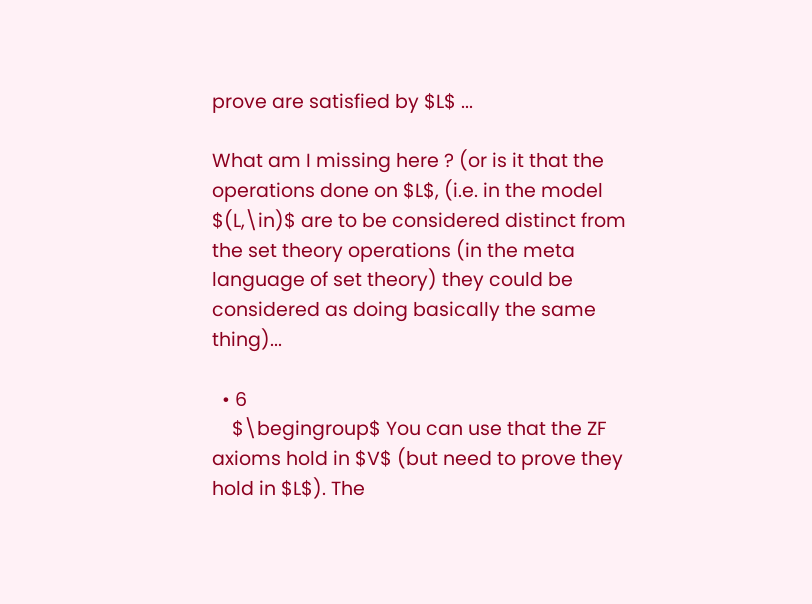prove are satisfied by $L$ ...

What am I missing here ? (or is it that the operations done on $L$, (i.e. in the model $(L,\in)$ are to be considered distinct from the set theory operations (in the meta language of set theory) they could be considered as doing basically the same thing)...

  • 6
    $\begingroup$ You can use that the ZF axioms hold in $V$ (but need to prove they hold in $L$). The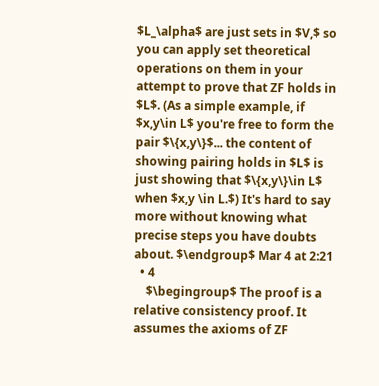$L_\alpha$ are just sets in $V,$ so you can apply set theoretical operations on them in your attempt to prove that ZF holds in $L$. (As a simple example, if $x,y\in L$ you're free to form the pair $\{x,y\}$... the content of showing pairing holds in $L$ is just showing that $\{x,y\}\in L$ when $x,y \in L.$) It's hard to say more without knowing what precise steps you have doubts about. $\endgroup$ Mar 4 at 2:21
  • 4
    $\begingroup$ The proof is a relative consistency proof. It assumes the axioms of ZF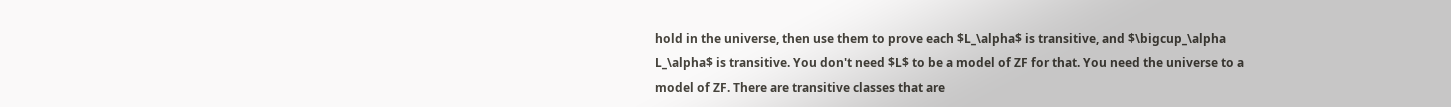hold in the universe, then use them to prove each $L_\alpha$ is transitive, and $\bigcup_\alpha L_\alpha$ is transitive. You don't need $L$ to be a model of ZF for that. You need the universe to a model of ZF. There are transitive classes that are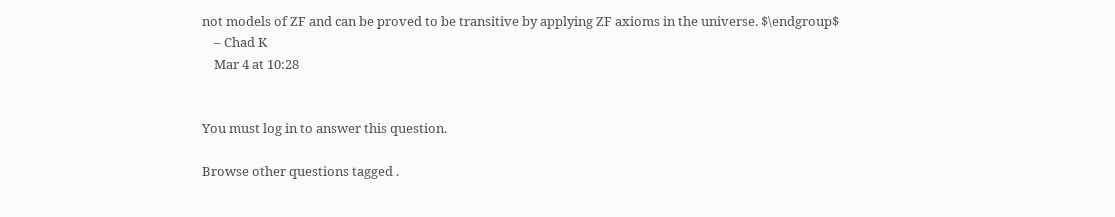not models of ZF and can be proved to be transitive by applying ZF axioms in the universe. $\endgroup$
    – Chad K
    Mar 4 at 10:28


You must log in to answer this question.

Browse other questions tagged .